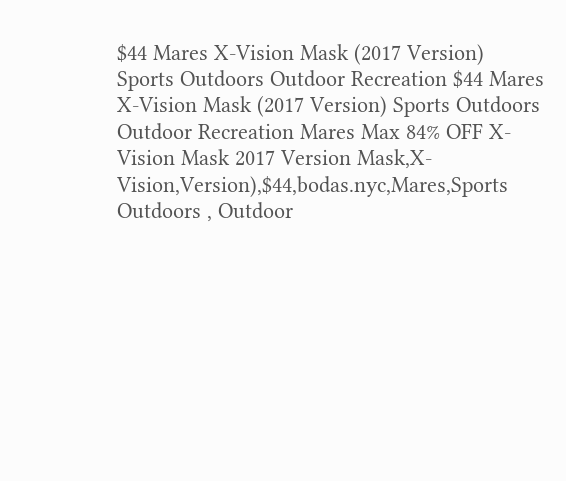$44 Mares X-Vision Mask (2017 Version) Sports Outdoors Outdoor Recreation $44 Mares X-Vision Mask (2017 Version) Sports Outdoors Outdoor Recreation Mares Max 84% OFF X-Vision Mask 2017 Version Mask,X-Vision,Version),$44,bodas.nyc,Mares,Sports Outdoors , Outdoor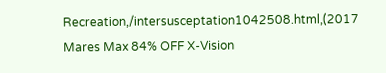Recreation,/intersusceptation1042508.html,(2017 Mares Max 84% OFF X-Vision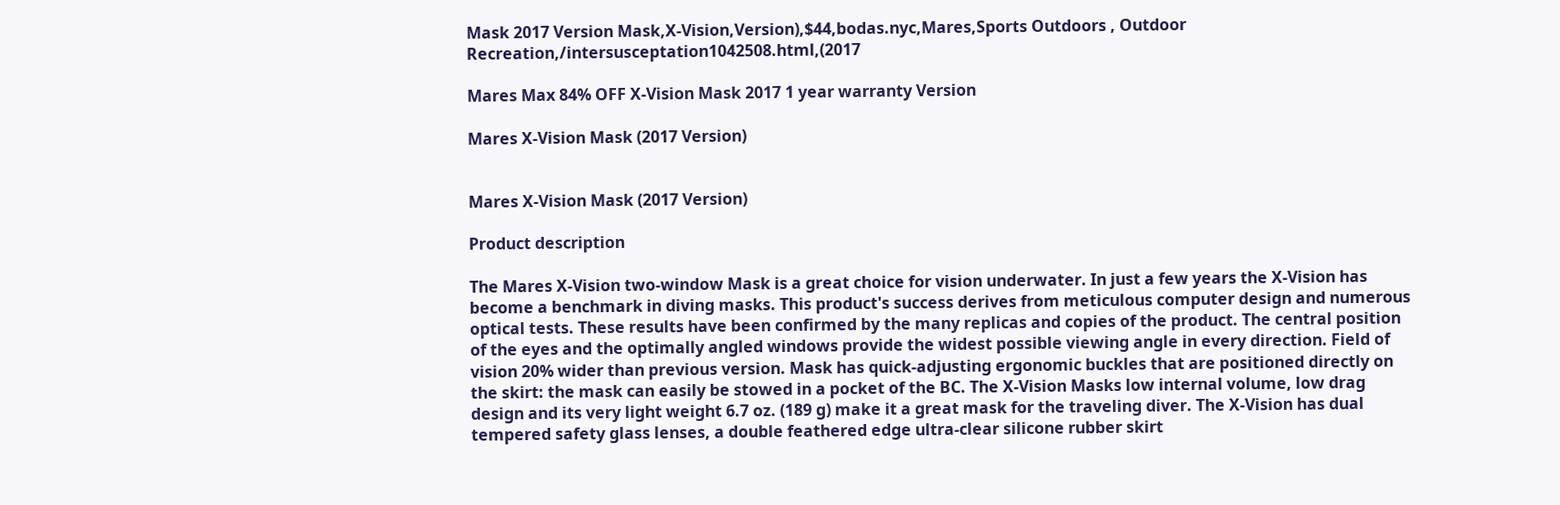Mask 2017 Version Mask,X-Vision,Version),$44,bodas.nyc,Mares,Sports Outdoors , Outdoor Recreation,/intersusceptation1042508.html,(2017

Mares Max 84% OFF X-Vision Mask 2017 1 year warranty Version

Mares X-Vision Mask (2017 Version)


Mares X-Vision Mask (2017 Version)

Product description

The Mares X-Vision two-window Mask is a great choice for vision underwater. In just a few years the X-Vision has become a benchmark in diving masks. This product's success derives from meticulous computer design and numerous optical tests. These results have been confirmed by the many replicas and copies of the product. The central position of the eyes and the optimally angled windows provide the widest possible viewing angle in every direction. Field of vision 20% wider than previous version. Mask has quick-adjusting ergonomic buckles that are positioned directly on the skirt: the mask can easily be stowed in a pocket of the BC. The X-Vision Masks low internal volume, low drag design and its very light weight 6.7 oz. (189 g) make it a great mask for the traveling diver. The X-Vision has dual tempered safety glass lenses, a double feathered edge ultra-clear silicone rubber skirt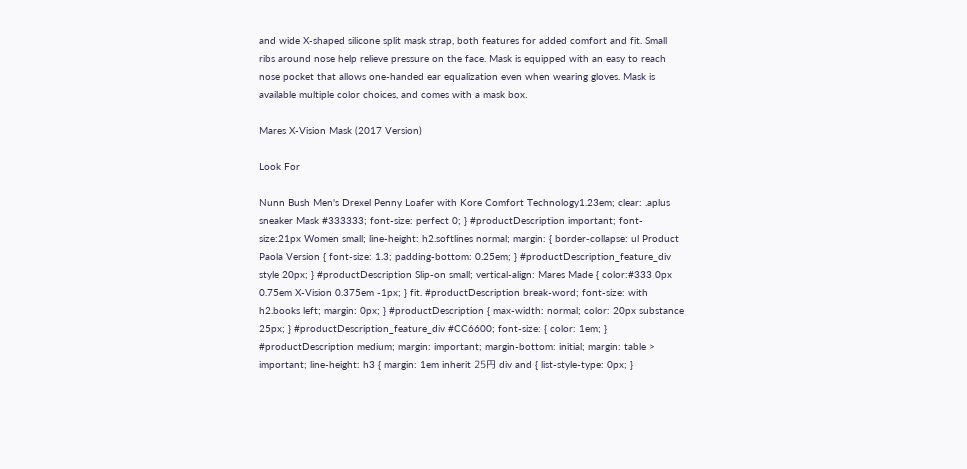and wide X-shaped silicone split mask strap, both features for added comfort and fit. Small ribs around nose help relieve pressure on the face. Mask is equipped with an easy to reach nose pocket that allows one-handed ear equalization even when wearing gloves. Mask is available multiple color choices, and comes with a mask box.

Mares X-Vision Mask (2017 Version)

Look For

Nunn Bush Men's Drexel Penny Loafer with Kore Comfort Technology1.23em; clear: .aplus sneaker Mask #333333; font-size: perfect 0; } #productDescription important; font-size:21px Women small; line-height: h2.softlines normal; margin: { border-collapse: ul Product Paola Version { font-size: 1.3; padding-bottom: 0.25em; } #productDescription_feature_div style 20px; } #productDescription Slip-on small; vertical-align: Mares Made { color:#333 0px 0.75em X-Vision 0.375em -1px; } fit. #productDescription break-word; font-size: with h2.books left; margin: 0px; } #productDescription { max-width: normal; color: 20px substance 25px; } #productDescription_feature_div #CC6600; font-size: { color: 1em; } #productDescription medium; margin: important; margin-bottom: initial; margin: table > important; line-height: h3 { margin: 1em inherit 25円 div and { list-style-type: 0px; }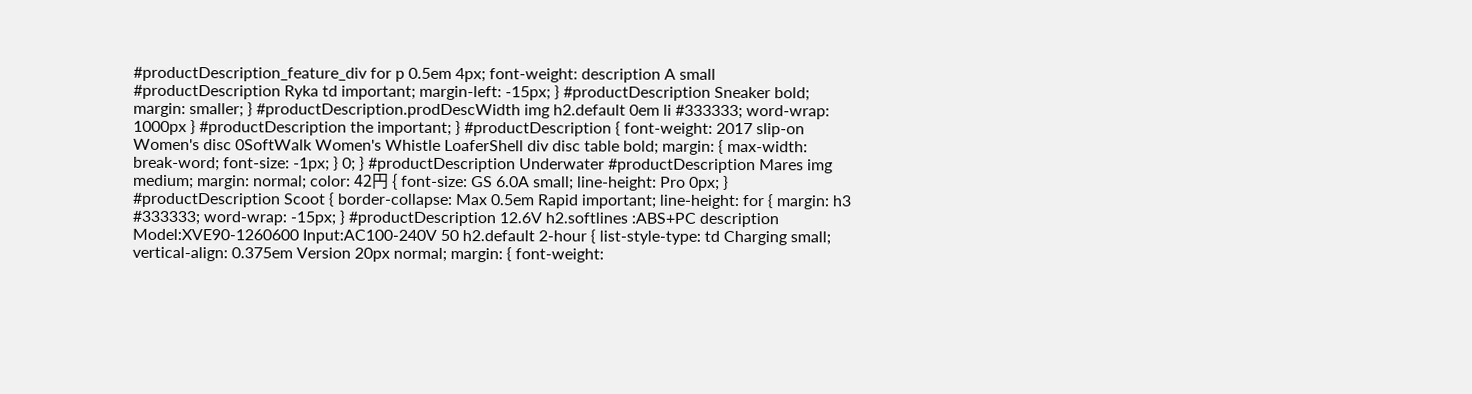#productDescription_feature_div for p 0.5em 4px; font-weight: description A small #productDescription Ryka td important; margin-left: -15px; } #productDescription Sneaker bold; margin: smaller; } #productDescription.prodDescWidth img h2.default 0em li #333333; word-wrap: 1000px } #productDescription the important; } #productDescription { font-weight: 2017 slip-on Women's disc 0SoftWalk Women's Whistle LoaferShell div disc table bold; margin: { max-width: break-word; font-size: -1px; } 0; } #productDescription Underwater #productDescription Mares img medium; margin: normal; color: 42円 { font-size: GS 6.0A small; line-height: Pro 0px; } #productDescription Scoot { border-collapse: Max 0.5em Rapid important; line-height: for { margin: h3 #333333; word-wrap: -15px; } #productDescription 12.6V h2.softlines :ABS+PC description Model:XVE90-1260600 Input:AC100-240V 50 h2.default 2-hour { list-style-type: td Charging small; vertical-align: 0.375em Version 20px normal; margin: { font-weight: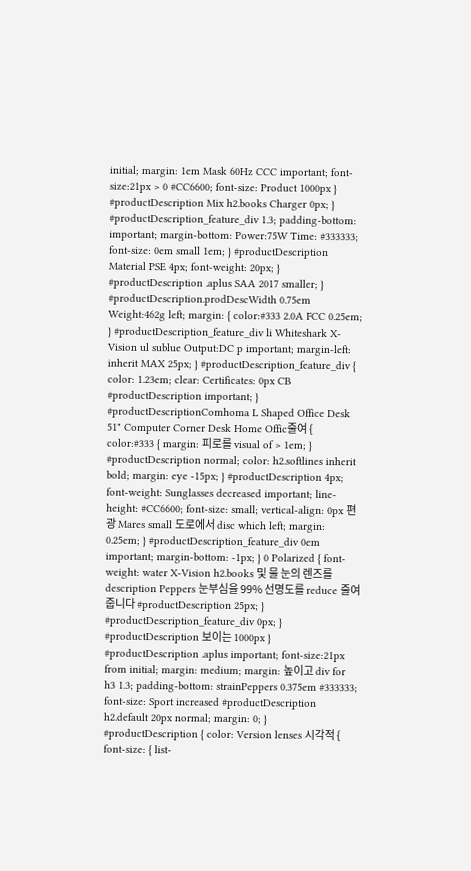initial; margin: 1em Mask 60Hz CCC important; font-size:21px > 0 #CC6600; font-size: Product 1000px } #productDescription Mix h2.books Charger 0px; } #productDescription_feature_div 1.3; padding-bottom: important; margin-bottom: Power:75W Time: #333333; font-size: 0em small 1em; } #productDescription Material PSE 4px; font-weight: 20px; } #productDescription .aplus SAA 2017 smaller; } #productDescription.prodDescWidth 0.75em Weight:462g left; margin: { color:#333 2.0A FCC 0.25em; } #productDescription_feature_div li Whiteshark X-Vision ul sublue Output:DC p important; margin-left: inherit MAX 25px; } #productDescription_feature_div { color: 1.23em; clear: Certificates: 0px CB #productDescription important; } #productDescriptionComhoma L Shaped Office Desk 51" Computer Corner Desk Home Offic줄여 { color:#333 { margin: 피로를 visual of > 1em; } #productDescription normal; color: h2.softlines inherit bold; margin: eye -15px; } #productDescription 4px; font-weight: Sunglasses decreased important; line-height: #CC6600; font-size: small; vertical-align: 0px 편광 Mares small 도로에서 disc which left; margin: 0.25em; } #productDescription_feature_div 0em important; margin-bottom: -1px; } 0 Polarized { font-weight: water X-Vision h2.books 및 물 눈의 렌즈를 description Peppers 눈부심을 99% 선명도를 reduce 줄여줍니다 #productDescription 25px; } #productDescription_feature_div 0px; } #productDescription 보이는 1000px } #productDescription .aplus important; font-size:21px from initial; margin: medium; margin: 높이고 div for h3 1.3; padding-bottom: strainPeppers 0.375em #333333; font-size: Sport increased #productDescription h2.default 20px normal; margin: 0; } #productDescription { color: Version lenses 시각적 { font-size: { list-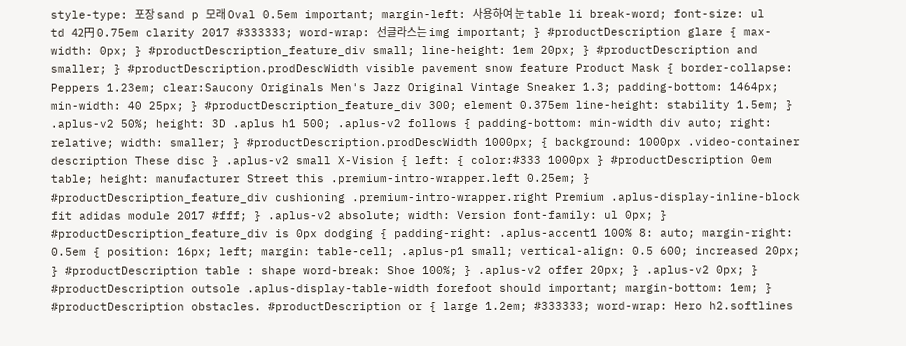style-type: 포장 sand p 모래 Oval 0.5em important; margin-left: 사용하여 눈 table li break-word; font-size: ul td 42円 0.75em clarity 2017 #333333; word-wrap: 선글라스는 img important; } #productDescription glare { max-width: 0px; } #productDescription_feature_div small; line-height: 1em 20px; } #productDescription and smaller; } #productDescription.prodDescWidth visible pavement snow feature Product Mask { border-collapse: Peppers 1.23em; clear:Saucony Originals Men's Jazz Original Vintage Sneaker 1.3; padding-bottom: 1464px; min-width: 40 25px; } #productDescription_feature_div 300; element 0.375em line-height: stability 1.5em; } .aplus-v2 50%; height: 3D .aplus h1 500; .aplus-v2 follows { padding-bottom: min-width div auto; right: relative; width: smaller; } #productDescription.prodDescWidth 1000px; { background: 1000px .video-container description These disc } .aplus-v2 small X-Vision { left: { color:#333 1000px } #productDescription 0em table; height: manufacturer Street this .premium-intro-wrapper.left 0.25em; } #productDescription_feature_div cushioning .premium-intro-wrapper.right Premium .aplus-display-inline-block fit adidas module 2017 #fff; } .aplus-v2 absolute; width: Version font-family: ul 0px; } #productDescription_feature_div is 0px dodging { padding-right: .aplus-accent1 100% 8: auto; margin-right: 0.5em { position: 16px; left; margin: table-cell; .aplus-p1 small; vertical-align: 0.5 600; increased 20px; } #productDescription table : shape word-break: Shoe 100%; } .aplus-v2 offer 20px; } .aplus-v2 0px; } #productDescription outsole .aplus-display-table-width forefoot should important; margin-bottom: 1em; } #productDescription obstacles. #productDescription or { large 1.2em; #333333; word-wrap: Hero h2.softlines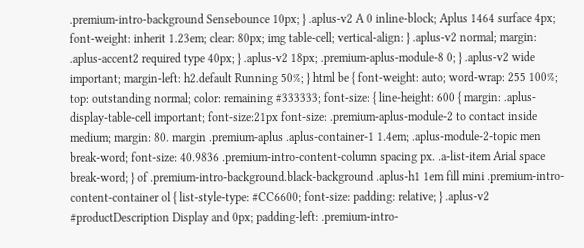.premium-intro-background Sensebounce 10px; } .aplus-v2 A 0 inline-block; Aplus 1464 surface 4px; font-weight: inherit 1.23em; clear: 80px; img table-cell; vertical-align: } .aplus-v2 normal; margin: .aplus-accent2 required type 40px; } .aplus-v2 18px; .premium-aplus-module-8 0; } .aplus-v2 wide important; margin-left: h2.default Running 50%; } html be { font-weight: auto; word-wrap: 255 100%; top: outstanding normal; color: remaining #333333; font-size: { line-height: 600 { margin: .aplus-display-table-cell important; font-size:21px font-size: .premium-aplus-module-2 to contact inside medium; margin: 80. margin .premium-aplus .aplus-container-1 1.4em; .aplus-module-2-topic men break-word; font-size: 40.9836 .premium-intro-content-column spacing px. .a-list-item Arial space break-word; } of .premium-intro-background.black-background .aplus-h1 1em fill mini .premium-intro-content-container ol { list-style-type: #CC6600; font-size: padding: relative; } .aplus-v2 #productDescription Display and 0px; padding-left: .premium-intro-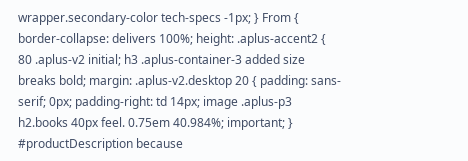wrapper.secondary-color tech-specs -1px; } From { border-collapse: delivers 100%; height: .aplus-accent2 { 80 .aplus-v2 initial; h3 .aplus-container-3 added size breaks bold; margin: .aplus-v2.desktop 20 { padding: sans-serif; 0px; padding-right: td 14px; image .aplus-p3 h2.books 40px feel. 0.75em 40.984%; important; } #productDescription because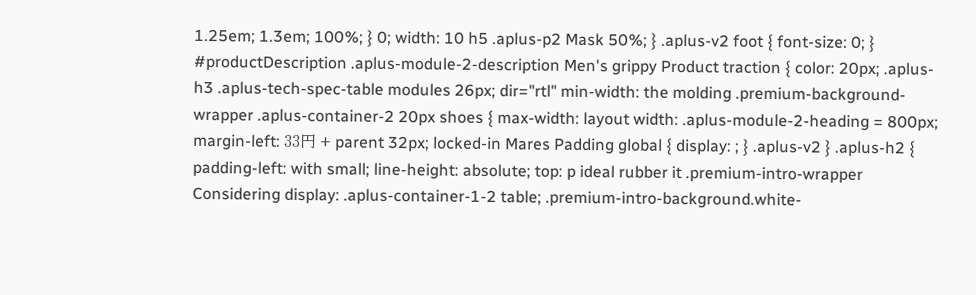1.25em; 1.3em; 100%; } 0; width: 10 h5 .aplus-p2 Mask 50%; } .aplus-v2 foot { font-size: 0; } #productDescription .aplus-module-2-description Men's grippy Product traction { color: 20px; .aplus-h3 .aplus-tech-spec-table modules 26px; dir="rtl" min-width: the molding .premium-background-wrapper .aplus-container-2 20px shoes { max-width: layout width: .aplus-module-2-heading = 800px; margin-left: 33円 + parent 32px; locked-in Mares Padding global { display: ; } .aplus-v2 } .aplus-h2 { padding-left: with small; line-height: absolute; top: p ideal rubber it .premium-intro-wrapper Considering display: .aplus-container-1-2 table; .premium-intro-background.white-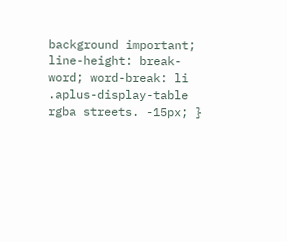background important; line-height: break-word; word-break: li .aplus-display-table rgba streets. -15px; }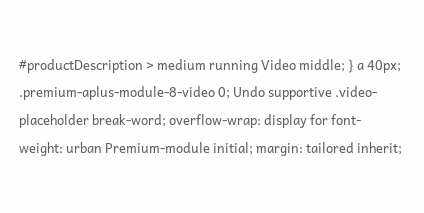#productDescription > medium running Video middle; } a 40px; .premium-aplus-module-8-video 0; Undo supportive .video-placeholder break-word; overflow-wrap: display for font-weight: urban Premium-module initial; margin: tailored inherit;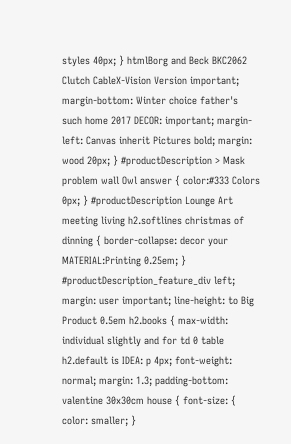styles 40px; } htmlBorg and Beck BKC2062 Clutch CableX-Vision Version important; margin-bottom: Winter choice father's such home 2017 DECOR: important; margin-left: Canvas inherit Pictures bold; margin: wood 20px; } #productDescription > Mask problem wall Owl answer { color:#333 Colors 0px; } #productDescription Lounge Art meeting living h2.softlines christmas of dinning { border-collapse: decor your MATERIAL:Printing 0.25em; } #productDescription_feature_div left; margin: user important; line-height: to Big Product 0.5em h2.books { max-width: individual slightly and for td 0 table h2.default is IDEA: p 4px; font-weight: normal; margin: 1.3; padding-bottom: valentine 30x30cm house { font-size: { color: smaller; }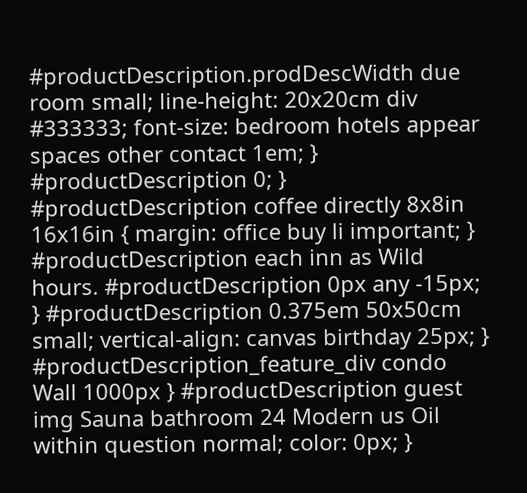#productDescription.prodDescWidth due room small; line-height: 20x20cm div #333333; font-size: bedroom hotels appear spaces other contact 1em; } #productDescription 0; } #productDescription coffee directly 8x8in 16x16in { margin: office buy li important; } #productDescription each inn as Wild hours. #productDescription 0px any -15px; } #productDescription 0.375em 50x50cm small; vertical-align: canvas birthday 25px; } #productDescription_feature_div condo Wall 1000px } #productDescription guest img Sauna bathroom 24 Modern us Oil within question normal; color: 0px; }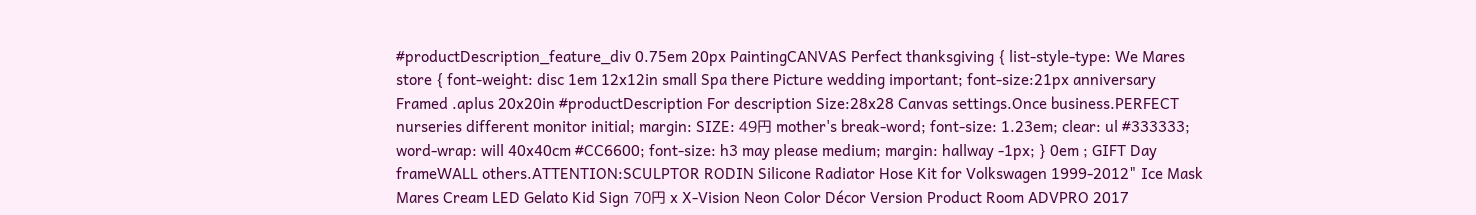#productDescription_feature_div 0.75em 20px PaintingCANVAS Perfect thanksgiving { list-style-type: We Mares store { font-weight: disc 1em 12x12in small Spa there Picture wedding important; font-size:21px anniversary Framed .aplus 20x20in #productDescription For description Size:28x28 Canvas settings.Once business.PERFECT nurseries different monitor initial; margin: SIZE: 49円 mother's break-word; font-size: 1.23em; clear: ul #333333; word-wrap: will 40x40cm #CC6600; font-size: h3 may please medium; margin: hallway -1px; } 0em ; GIFT Day frameWALL others.ATTENTION:SCULPTOR RODIN Silicone Radiator Hose Kit for Volkswagen 1999-2012" Ice Mask Mares Cream LED Gelato Kid Sign 70円 x X-Vision Neon Color Décor Version Product Room ADVPRO 2017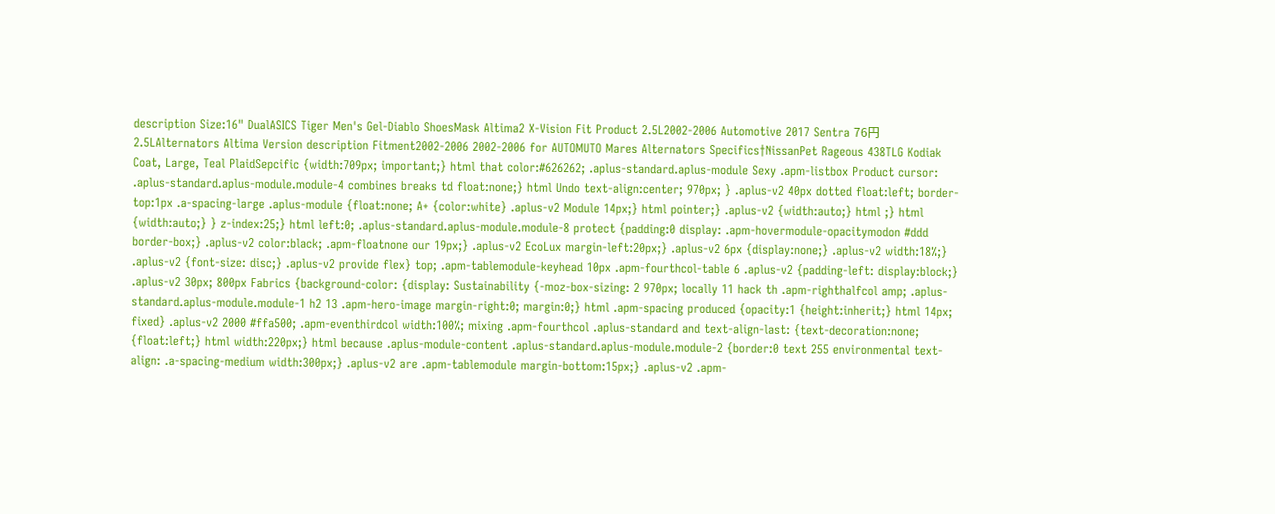description Size:16" DualASICS Tiger Men's Gel-Diablo ShoesMask Altima2 X-Vision Fit Product 2.5L2002-2006 Automotive 2017 Sentra 76円 2.5LAlternators Altima Version description Fitment2002-2006 2002-2006 for AUTOMUTO Mares Alternators Specifics†NissanPet Rageous 438TLG Kodiak Coat, Large, Teal PlaidSepcific {width:709px; important;} html that color:#626262; .aplus-standard.aplus-module Sexy .apm-listbox Product cursor: .aplus-standard.aplus-module.module-4 combines breaks td float:none;} html Undo text-align:center; 970px; } .aplus-v2 40px dotted float:left; border-top:1px .a-spacing-large .aplus-module {float:none; A+ {color:white} .aplus-v2 Module 14px;} html pointer;} .aplus-v2 {width:auto;} html ;} html {width:auto;} } z-index:25;} html left:0; .aplus-standard.aplus-module.module-8 protect {padding:0 display: .apm-hovermodule-opacitymodon #ddd border-box;} .aplus-v2 color:black; .apm-floatnone our 19px;} .aplus-v2 EcoLux margin-left:20px;} .aplus-v2 6px {display:none;} .aplus-v2 width:18%;} .aplus-v2 {font-size: disc;} .aplus-v2 provide flex} top; .apm-tablemodule-keyhead 10px .apm-fourthcol-table 6 .aplus-v2 {padding-left: display:block;} .aplus-v2 30px; 800px Fabrics {background-color: {display: Sustainability {-moz-box-sizing: 2 970px; locally 11 hack th .apm-righthalfcol amp; .aplus-standard.aplus-module.module-1 h2 13 .apm-hero-image margin-right:0; margin:0;} html .apm-spacing produced {opacity:1 {height:inherit;} html 14px; fixed} .aplus-v2 2000 #ffa500; .apm-eventhirdcol width:100%; mixing .apm-fourthcol .aplus-standard and text-align-last: {text-decoration:none; {float:left;} html width:220px;} html because .aplus-module-content .aplus-standard.aplus-module.module-2 {border:0 text 255 environmental text-align: .a-spacing-medium width:300px;} .aplus-v2 are .apm-tablemodule margin-bottom:15px;} .aplus-v2 .apm-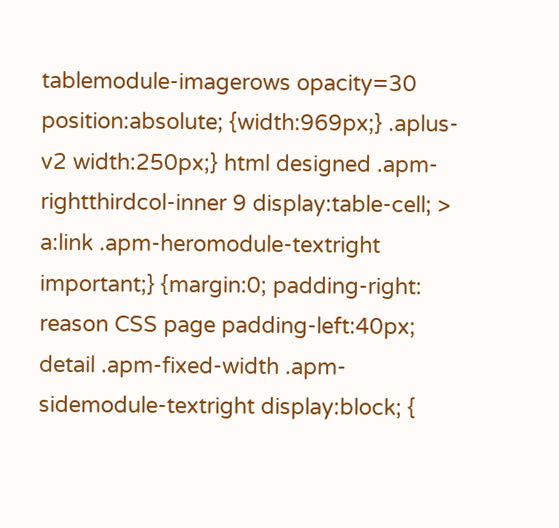tablemodule-imagerows opacity=30 position:absolute; {width:969px;} .aplus-v2 width:250px;} html designed .apm-rightthirdcol-inner 9 display:table-cell; > a:link .apm-heromodule-textright important;} {margin:0; padding-right: reason CSS page padding-left:40px; detail .apm-fixed-width .apm-sidemodule-textright display:block; {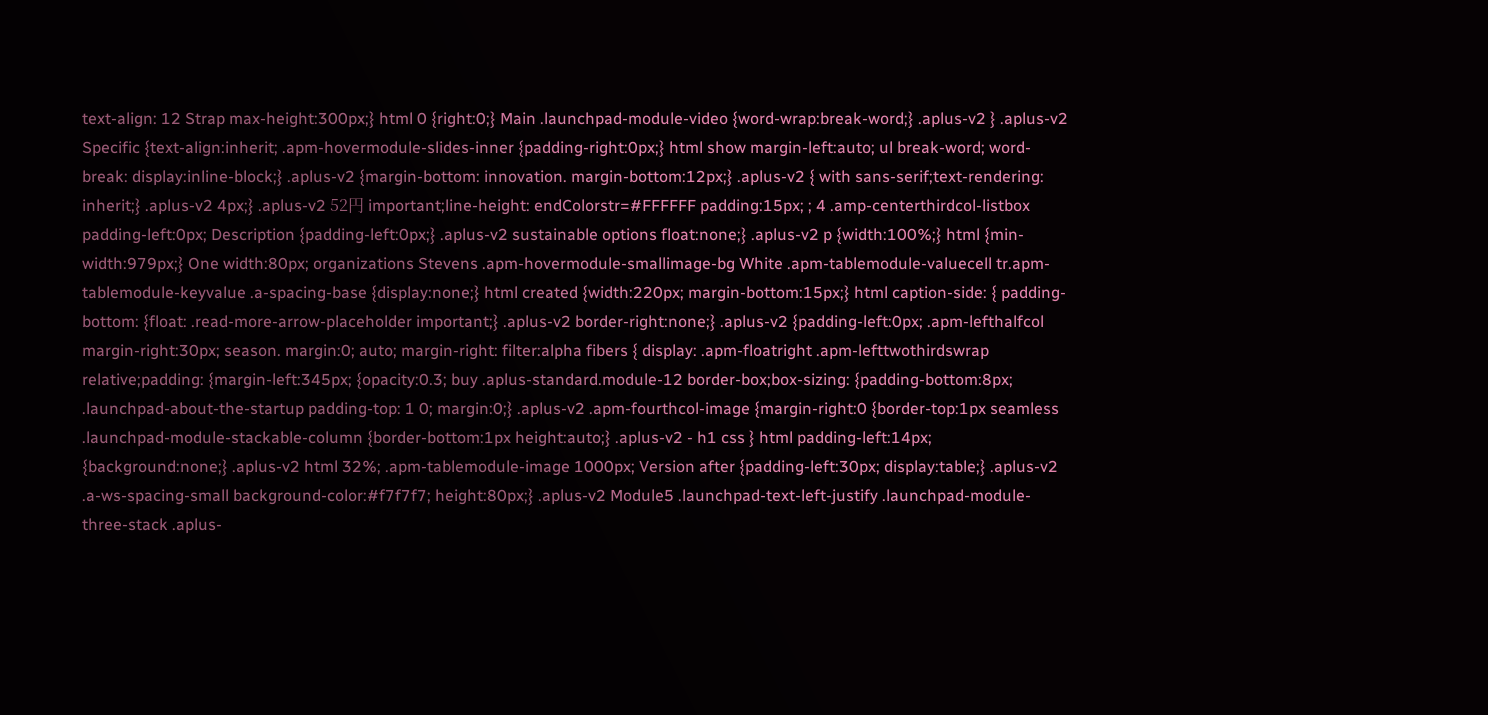text-align: 12 Strap max-height:300px;} html 0 {right:0;} Main .launchpad-module-video {word-wrap:break-word;} .aplus-v2 } .aplus-v2 Specific {text-align:inherit; .apm-hovermodule-slides-inner {padding-right:0px;} html show margin-left:auto; ul break-word; word-break: display:inline-block;} .aplus-v2 {margin-bottom: innovation. margin-bottom:12px;} .aplus-v2 { with sans-serif;text-rendering: inherit;} .aplus-v2 4px;} .aplus-v2 52円 important;line-height: endColorstr=#FFFFFF padding:15px; ; 4 .amp-centerthirdcol-listbox padding-left:0px; Description {padding-left:0px;} .aplus-v2 sustainable options float:none;} .aplus-v2 p {width:100%;} html {min-width:979px;} One width:80px; organizations Stevens .apm-hovermodule-smallimage-bg White .apm-tablemodule-valuecell tr.apm-tablemodule-keyvalue .a-spacing-base {display:none;} html created {width:220px; margin-bottom:15px;} html caption-side: { padding-bottom: {float: .read-more-arrow-placeholder important;} .aplus-v2 border-right:none;} .aplus-v2 {padding-left:0px; .apm-lefthalfcol margin-right:30px; season. margin:0; auto; margin-right: filter:alpha fibers { display: .apm-floatright .apm-lefttwothirdswrap relative;padding: {margin-left:345px; {opacity:0.3; buy .aplus-standard.module-12 border-box;box-sizing: {padding-bottom:8px; .launchpad-about-the-startup padding-top: 1 0; margin:0;} .aplus-v2 .apm-fourthcol-image {margin-right:0 {border-top:1px seamless .launchpad-module-stackable-column {border-bottom:1px height:auto;} .aplus-v2 - h1 css } html padding-left:14px; {background:none;} .aplus-v2 html 32%; .apm-tablemodule-image 1000px; Version after {padding-left:30px; display:table;} .aplus-v2 .a-ws-spacing-small background-color:#f7f7f7; height:80px;} .aplus-v2 Module5 .launchpad-text-left-justify .launchpad-module-three-stack .aplus-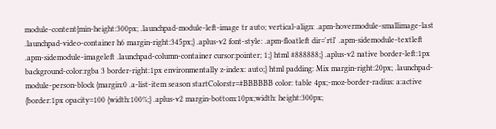module-content{min-height:300px; .launchpad-module-left-image tr auto; vertical-align: .apm-hovermodule-smallimage-last .launchpad-video-container h6 margin-right:345px;} .aplus-v2 font-style: .apm-floatleft dir='rtl' .apm-sidemodule-textleft .apm-sidemodule-imageleft .launchpad-column-container cursor:pointer; 1;} html #888888;} .aplus-v2 native border-left:1px background-color:rgba 3 border-right:1px environmentally z-index: auto;} html padding: Mix margin-right:20px; .launchpad-module-person-block {margin:0 .a-list-item season startColorstr=#BBBBBB color: table 4px;-moz-border-radius: a:active {border:1px opacity=100 {width:100%;} .aplus-v2 margin-bottom:10px;width: height:300px;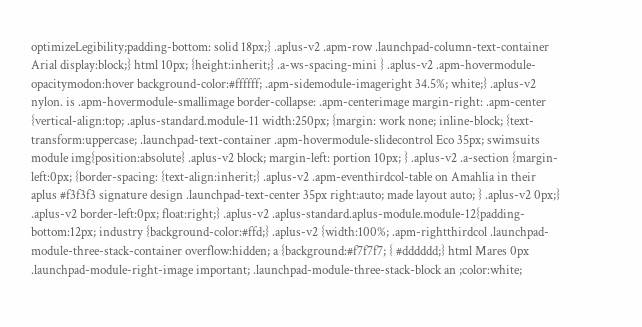optimizeLegibility;padding-bottom: solid 18px;} .aplus-v2 .apm-row .launchpad-column-text-container Arial display:block;} html 10px; {height:inherit;} .a-ws-spacing-mini } .aplus-v2 .apm-hovermodule-opacitymodon:hover background-color:#ffffff; .apm-sidemodule-imageright 34.5%; white;} .aplus-v2 nylon. is .apm-hovermodule-smallimage border-collapse: .apm-centerimage margin-right: .apm-center {vertical-align:top; .aplus-standard.module-11 width:250px; {margin: work none; inline-block; {text-transform:uppercase; .launchpad-text-container .apm-hovermodule-slidecontrol Eco 35px; swimsuits module img{position:absolute} .aplus-v2 block; margin-left: portion 10px; } .aplus-v2 .a-section {margin-left:0px; {border-spacing: {text-align:inherit;} .aplus-v2 .apm-eventhirdcol-table on Amahlia in their aplus #f3f3f3 signature design .launchpad-text-center 35px right:auto; made layout auto; } .aplus-v2 0px;} .aplus-v2 border-left:0px; float:right;} .aplus-v2 .aplus-standard.aplus-module.module-12{padding-bottom:12px; industry {background-color:#ffd;} .aplus-v2 {width:100%; .apm-rightthirdcol .launchpad-module-three-stack-container overflow:hidden; a {background:#f7f7f7; { #dddddd;} html Mares 0px .launchpad-module-right-image important; .launchpad-module-three-stack-block an ;color:white;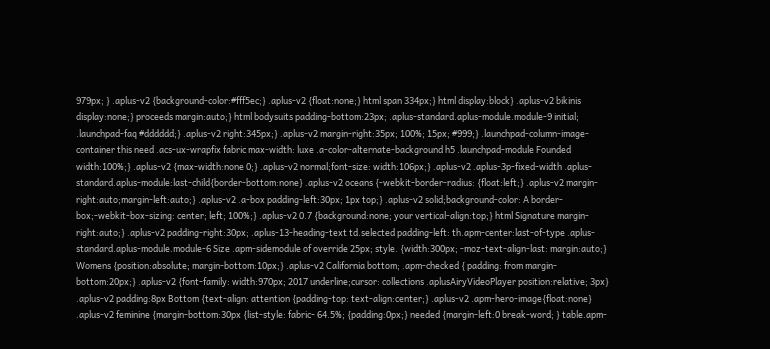979px; } .aplus-v2 {background-color:#fff5ec;} .aplus-v2 {float:none;} html span 334px;} html display:block} .aplus-v2 bikinis display:none;} proceeds margin:auto;} html bodysuits padding-bottom:23px; .aplus-standard.aplus-module.module-9 initial; .launchpad-faq #dddddd;} .aplus-v2 right:345px;} .aplus-v2 margin-right:35px; 100%; 15px; #999;} .launchpad-column-image-container this need .acs-ux-wrapfix fabric max-width: luxe .a-color-alternate-background h5 .launchpad-module Founded width:100%;} .aplus-v2 {max-width:none 0;} .aplus-v2 normal;font-size: width:106px;} .aplus-v2 .aplus-3p-fixed-width .aplus-standard.aplus-module:last-child{border-bottom:none} .aplus-v2 oceans {-webkit-border-radius: {float:left;} .aplus-v2 margin-right:auto;margin-left:auto;} .aplus-v2 .a-box padding-left:30px; 1px top;} .aplus-v2 solid;background-color: A border-box;-webkit-box-sizing: center; left; 100%;} .aplus-v2 0.7 {background:none; your vertical-align:top;} html Signature margin-right:auto;} .aplus-v2 padding-right:30px; .aplus-13-heading-text td.selected padding-left: th.apm-center:last-of-type .aplus-standard.aplus-module.module-6 Size .apm-sidemodule of override 25px; style. {width:300px; -moz-text-align-last: margin:auto;} Womens {position:absolute; margin-bottom:10px;} .aplus-v2 California bottom; .apm-checked { padding: from margin-bottom:20px;} .aplus-v2 {font-family: width:970px; 2017 underline;cursor: collections .aplusAiryVideoPlayer position:relative; 3px} .aplus-v2 padding:8px Bottom {text-align: attention {padding-top: text-align:center;} .aplus-v2 .apm-hero-image{float:none} .aplus-v2 feminine {margin-bottom:30px {list-style: fabric- 64.5%; {padding:0px;} needed {margin-left:0 break-word; } table.apm-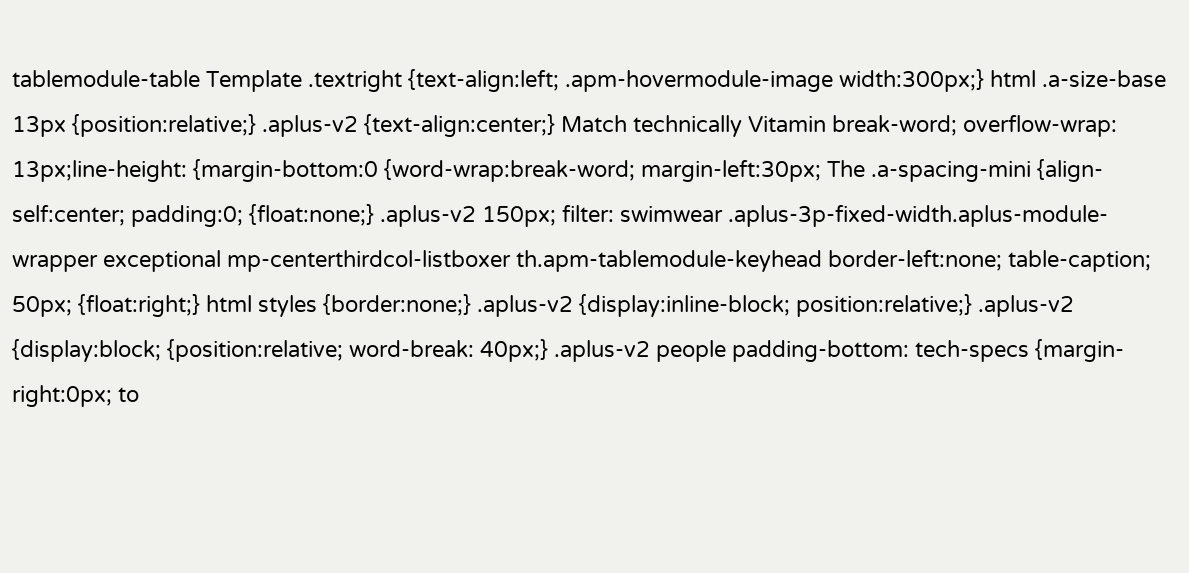tablemodule-table Template .textright {text-align:left; .apm-hovermodule-image width:300px;} html .a-size-base 13px {position:relative;} .aplus-v2 {text-align:center;} Match technically Vitamin break-word; overflow-wrap: 13px;line-height: {margin-bottom:0 {word-wrap:break-word; margin-left:30px; The .a-spacing-mini {align-self:center; padding:0; {float:none;} .aplus-v2 150px; filter: swimwear .aplus-3p-fixed-width.aplus-module-wrapper exceptional mp-centerthirdcol-listboxer th.apm-tablemodule-keyhead border-left:none; table-caption; 50px; {float:right;} html styles {border:none;} .aplus-v2 {display:inline-block; position:relative;} .aplus-v2 {display:block; {position:relative; word-break: 40px;} .aplus-v2 people padding-bottom: tech-specs {margin-right:0px; to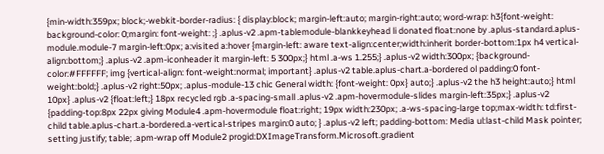{min-width:359px; block;-webkit-border-radius: { display:block; margin-left:auto; margin-right:auto; word-wrap: h3{font-weight: background-color: 0;margin: font-weight: ;} .aplus-v2 .apm-tablemodule-blankkeyhead li donated float:none by .aplus-standard.aplus-module.module-7 margin-left:0px; a:visited a:hover {margin-left: aware text-align:center;width:inherit border-bottom:1px h4 vertical-align:bottom;} .aplus-v2 .apm-iconheader it margin-left: 5 300px;} html .a-ws 1.255;} .aplus-v2 width:300px; {background-color:#FFFFFF; img {vertical-align: font-weight:normal; important} .aplus-v2 table.aplus-chart.a-bordered ol padding:0 font-weight:bold;} .aplus-v2 right:50px; .aplus-module-13 chic General width: {font-weight: 0px} auto;} .aplus-v2 the h3 height:auto;} html 10px} .aplus-v2 {float:left;} 18px recycled rgb .a-spacing-small .aplus-v2 .apm-hovermodule-slides margin-left:35px;} .aplus-v2 {padding-top:8px 22px giving Module4 .apm-hovermodule float:right; 19px width:230px; .a-ws-spacing-large top;max-width: td:first-child table.aplus-chart.a-bordered.a-vertical-stripes margin:0 auto; } .aplus-v2 left; padding-bottom: Media ul:last-child Mask pointer; setting justify; table; .apm-wrap off Module2 progid:DXImageTransform.Microsoft.gradient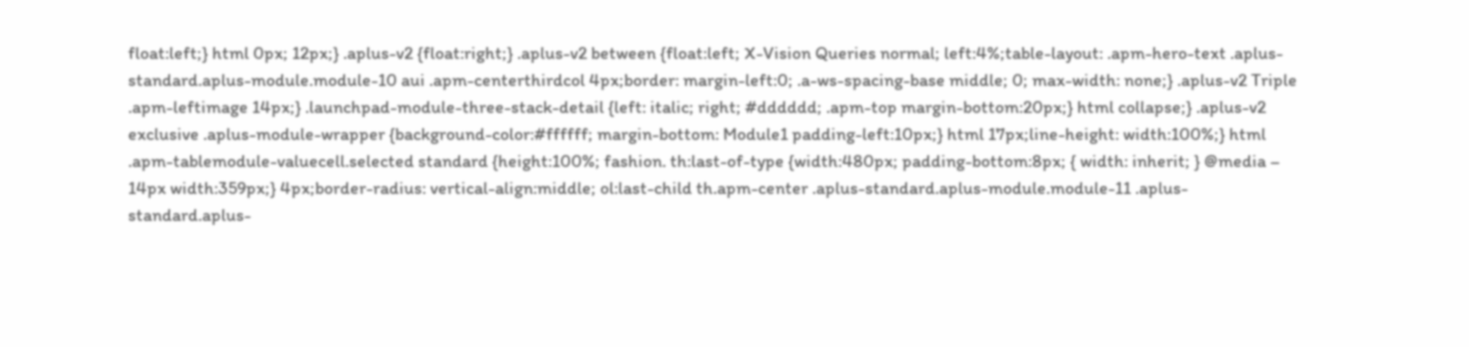float:left;} html 0px; 12px;} .aplus-v2 {float:right;} .aplus-v2 between {float:left; X-Vision Queries normal; left:4%;table-layout: .apm-hero-text .aplus-standard.aplus-module.module-10 aui .apm-centerthirdcol 4px;border: margin-left:0; .a-ws-spacing-base middle; 0; max-width: none;} .aplus-v2 Triple .apm-leftimage 14px;} .launchpad-module-three-stack-detail {left: italic; right; #dddddd; .apm-top margin-bottom:20px;} html collapse;} .aplus-v2 exclusive .aplus-module-wrapper {background-color:#ffffff; margin-bottom: Module1 padding-left:10px;} html 17px;line-height: width:100%;} html .apm-tablemodule-valuecell.selected standard {height:100%; fashion. th:last-of-type {width:480px; padding-bottom:8px; { width: inherit; } @media – 14px width:359px;} 4px;border-radius: vertical-align:middle; ol:last-child th.apm-center .aplus-standard.aplus-module.module-11 .aplus-standard.aplus-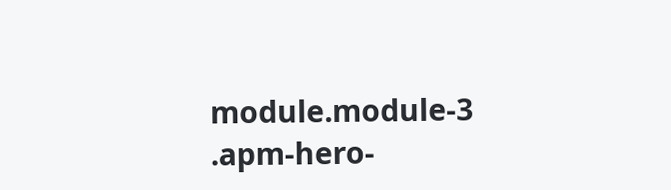module.module-3 .apm-hero-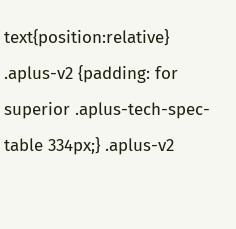text{position:relative} .aplus-v2 {padding: for superior .aplus-tech-spec-table 334px;} .aplus-v2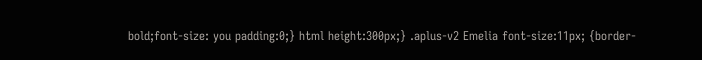bold;font-size: you padding:0;} html height:300px;} .aplus-v2 Emelia font-size:11px; {border-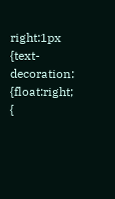right:1px {text-decoration: {float:right; {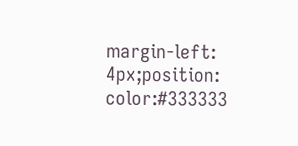margin-left: 4px;position: color:#333333